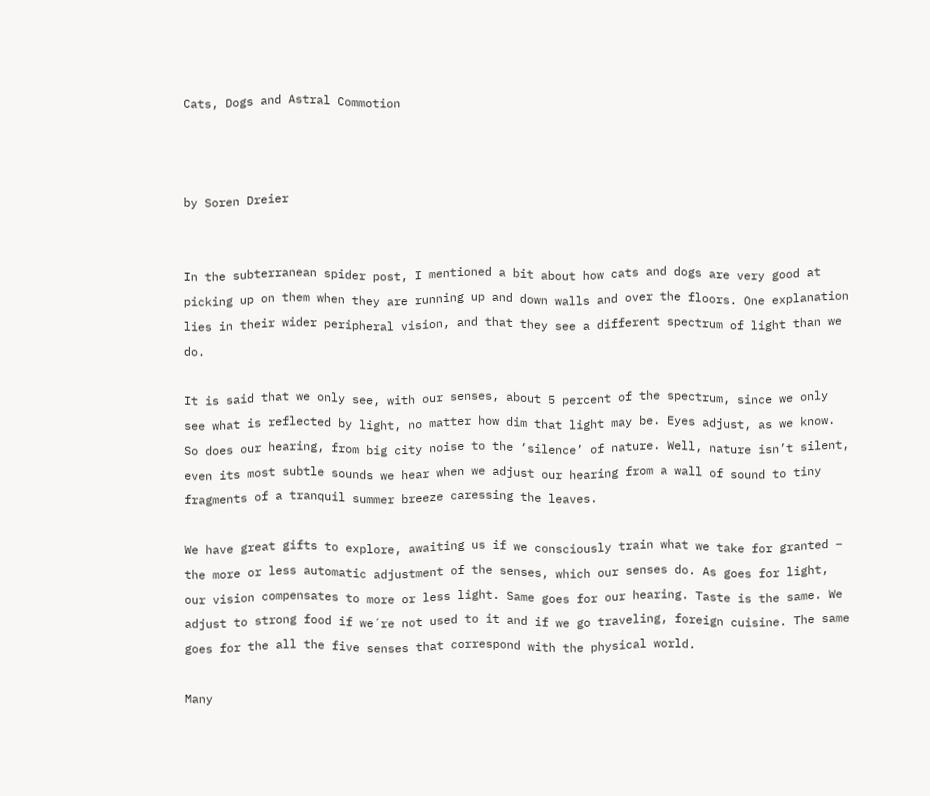Cats, Dogs and Astral Commotion



by Soren Dreier


In the subterranean spider post, I mentioned a bit about how cats and dogs are very good at picking up on them when they are running up and down walls and over the floors. One explanation lies in their wider peripheral vision, and that they see a different spectrum of light than we do.

It is said that we only see, with our senses, about 5 percent of the spectrum, since we only see what is reflected by light, no matter how dim that light may be. Eyes adjust, as we know. So does our hearing, from big city noise to the ‘silence’ of nature. Well, nature isn’t silent, even its most subtle sounds we hear when we adjust our hearing from a wall of sound to tiny fragments of a tranquil summer breeze caressing the leaves.

We have great gifts to explore, awaiting us if we consciously train what we take for granted – the more or less automatic adjustment of the senses, which our senses do. As goes for light, our vision compensates to more or less light. Same goes for our hearing. Taste is the same. We adjust to strong food if we´re not used to it and if we go traveling, foreign cuisine. The same goes for the all the five senses that correspond with the physical world.

Many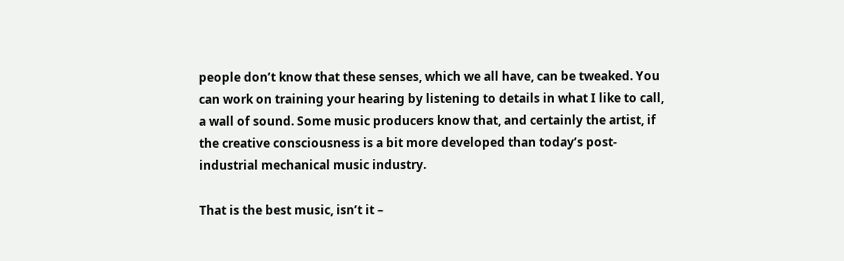people don’t know that these senses, which we all have, can be tweaked. You can work on training your hearing by listening to details in what I like to call, a wall of sound. Some music producers know that, and certainly the artist, if the creative consciousness is a bit more developed than today’s post-industrial mechanical music industry.

That is the best music, isn’t it –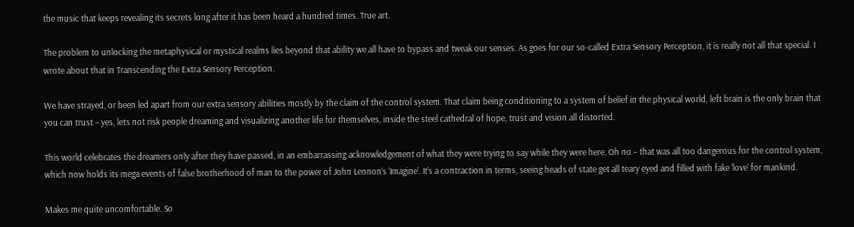the music that keeps revealing its secrets long after it has been heard a hundred times. True art.

The problem to unlocking the metaphysical or mystical realms lies beyond that ability we all have to bypass and tweak our senses. As goes for our so-called Extra Sensory Perception, it is really not all that special. I wrote about that in Transcending the Extra Sensory Perception.

We have strayed, or been led apart from our extra sensory abilities mostly by the claim of the control system. That claim being conditioning to a system of belief in the physical world, left brain is the only brain that you can trust – yes, lets not risk people dreaming and visualizing another life for themselves, inside the steel cathedral of hope, trust and vision all distorted.

This world celebrates the dreamers only after they have passed, in an embarrassing acknowledgement of what they were trying to say while they were here. Oh no – that was all too dangerous for the control system, which now holds its mega events of false brotherhood of man to the power of John Lennon’s ‘Imagine’. It’s a contraction in terms, seeing heads of state get all teary eyed and filled with fake ‘love’ for mankind.

Makes me quite uncomfortable. So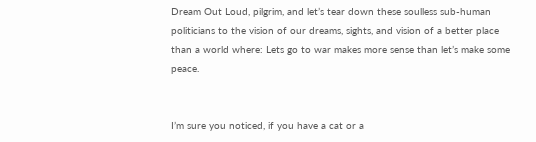Dream Out Loud, pilgrim, and let’s tear down these soulless sub-human politicians to the vision of our dreams, sights, and vision of a better place than a world where: Lets go to war makes more sense than let’s make some peace.


I’m sure you noticed, if you have a cat or a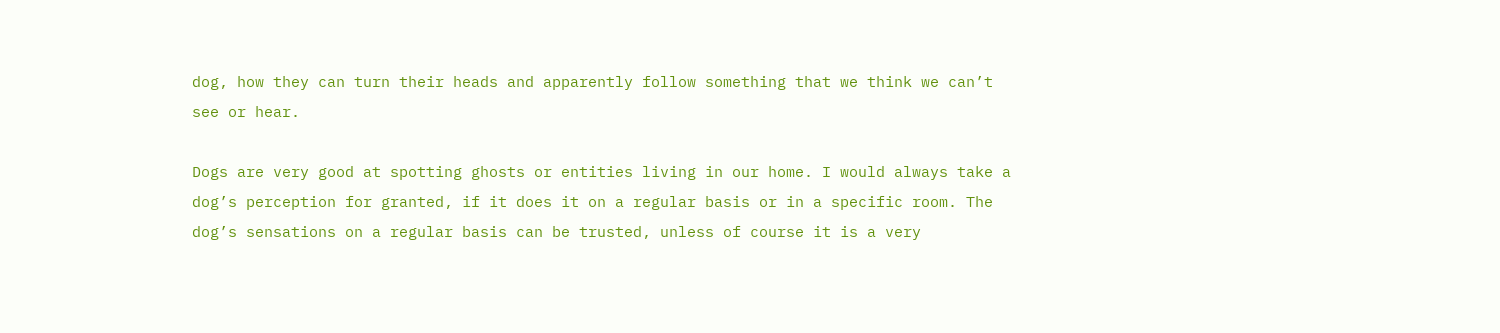dog, how they can turn their heads and apparently follow something that we think we can’t see or hear.

Dogs are very good at spotting ghosts or entities living in our home. I would always take a dog’s perception for granted, if it does it on a regular basis or in a specific room. The dog’s sensations on a regular basis can be trusted, unless of course it is a very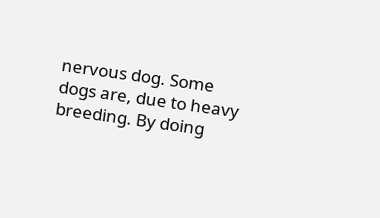nervous dog. Some dogs are, due to heavy breeding. By doing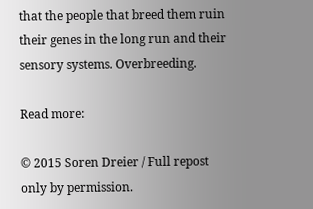that the people that breed them ruin their genes in the long run and their sensory systems. Overbreeding.

Read more:

© 2015 Soren Dreier / Full repost only by permission.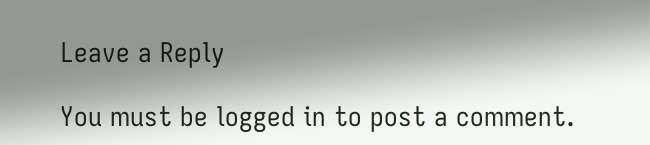Leave a Reply

You must be logged in to post a comment.